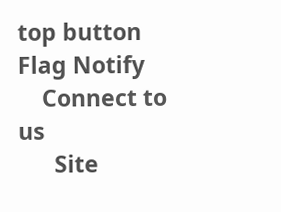top button
Flag Notify
    Connect to us
      Site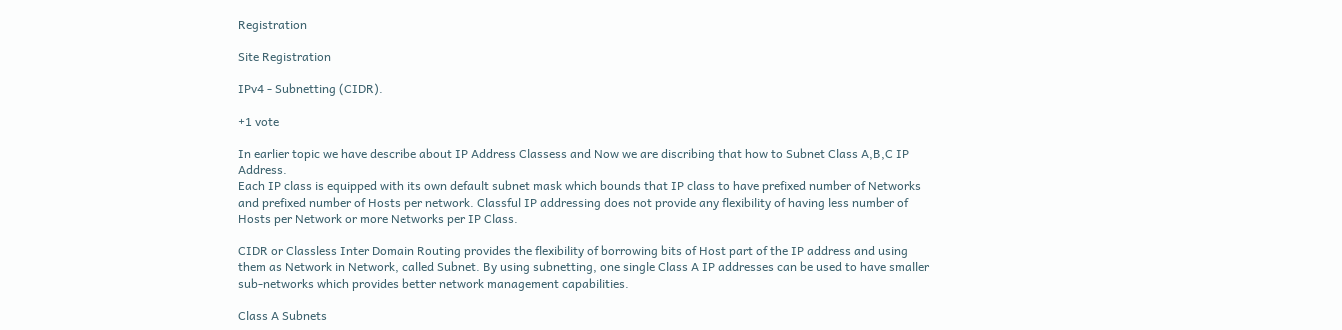Registration

Site Registration

IPv4 - Subnetting (CIDR).

+1 vote

In earlier topic we have describe about IP Address Classess and Now we are discribing that how to Subnet Class A,B,C IP Address.
Each IP class is equipped with its own default subnet mask which bounds that IP class to have prefixed number of Networks and prefixed number of Hosts per network. Classful IP addressing does not provide any flexibility of having less number of Hosts per Network or more Networks per IP Class.

CIDR or Classless Inter Domain Routing provides the flexibility of borrowing bits of Host part of the IP address and using them as Network in Network, called Subnet. By using subnetting, one single Class A IP addresses can be used to have smaller sub-networks which provides better network management capabilities.

Class A Subnets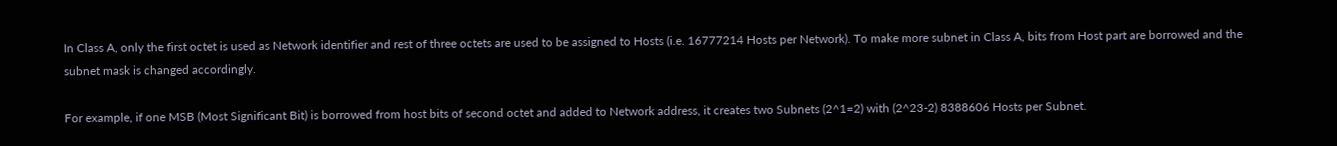In Class A, only the first octet is used as Network identifier and rest of three octets are used to be assigned to Hosts (i.e. 16777214 Hosts per Network). To make more subnet in Class A, bits from Host part are borrowed and the subnet mask is changed accordingly.

For example, if one MSB (Most Significant Bit) is borrowed from host bits of second octet and added to Network address, it creates two Subnets (2^1=2) with (2^23-2) 8388606 Hosts per Subnet.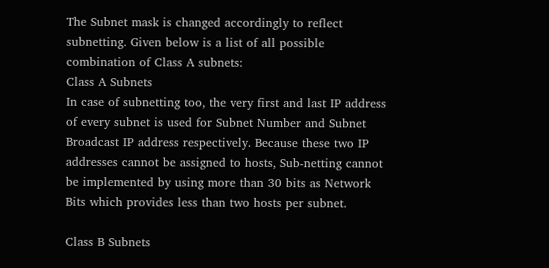The Subnet mask is changed accordingly to reflect subnetting. Given below is a list of all possible combination of Class A subnets:
Class A Subnets
In case of subnetting too, the very first and last IP address of every subnet is used for Subnet Number and Subnet Broadcast IP address respectively. Because these two IP addresses cannot be assigned to hosts, Sub-netting cannot be implemented by using more than 30 bits as Network Bits which provides less than two hosts per subnet.

Class B Subnets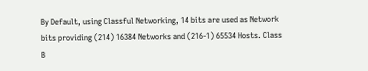By Default, using Classful Networking, 14 bits are used as Network bits providing (214) 16384 Networks and (216-1) 65534 Hosts. Class B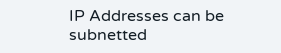IP Addresses can be subnetted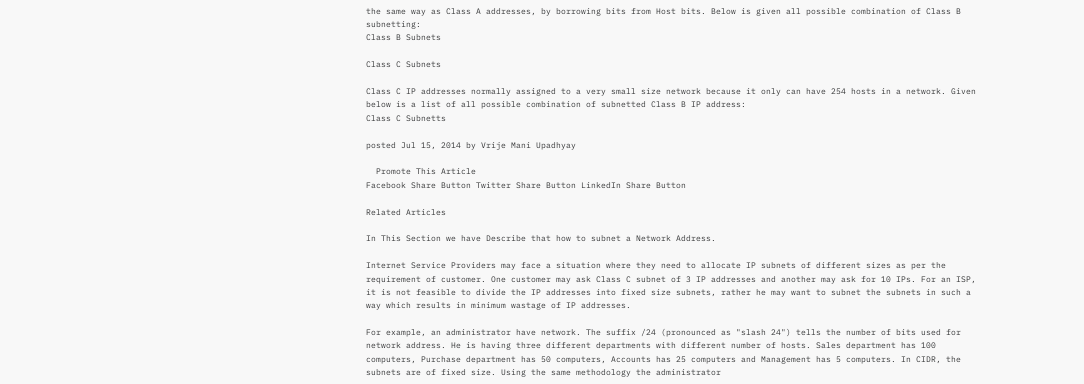the same way as Class A addresses, by borrowing bits from Host bits. Below is given all possible combination of Class B subnetting:
Class B Subnets

Class C Subnets

Class C IP addresses normally assigned to a very small size network because it only can have 254 hosts in a network. Given below is a list of all possible combination of subnetted Class B IP address:
Class C Subnetts

posted Jul 15, 2014 by Vrije Mani Upadhyay

  Promote This Article
Facebook Share Button Twitter Share Button LinkedIn Share Button

Related Articles

In This Section we have Describe that how to subnet a Network Address.

Internet Service Providers may face a situation where they need to allocate IP subnets of different sizes as per the requirement of customer. One customer may ask Class C subnet of 3 IP addresses and another may ask for 10 IPs. For an ISP, it is not feasible to divide the IP addresses into fixed size subnets, rather he may want to subnet the subnets in such a way which results in minimum wastage of IP addresses.

For example, an administrator have network. The suffix /24 (pronounced as "slash 24") tells the number of bits used for network address. He is having three different departments with different number of hosts. Sales department has 100 computers, Purchase department has 50 computers, Accounts has 25 computers and Management has 5 computers. In CIDR, the subnets are of fixed size. Using the same methodology the administrator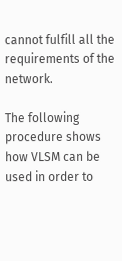cannot fulfill all the requirements of the network.

The following procedure shows how VLSM can be used in order to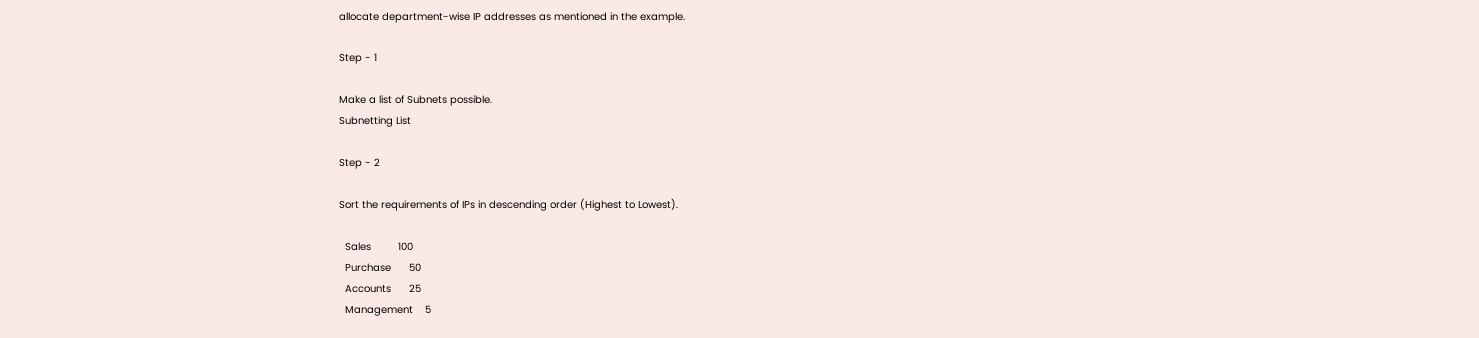allocate department-wise IP addresses as mentioned in the example.

Step - 1

Make a list of Subnets possible.
Subnetting List

Step - 2

Sort the requirements of IPs in descending order (Highest to Lowest).

  Sales         100
  Purchase      50
  Accounts      25
  Management    5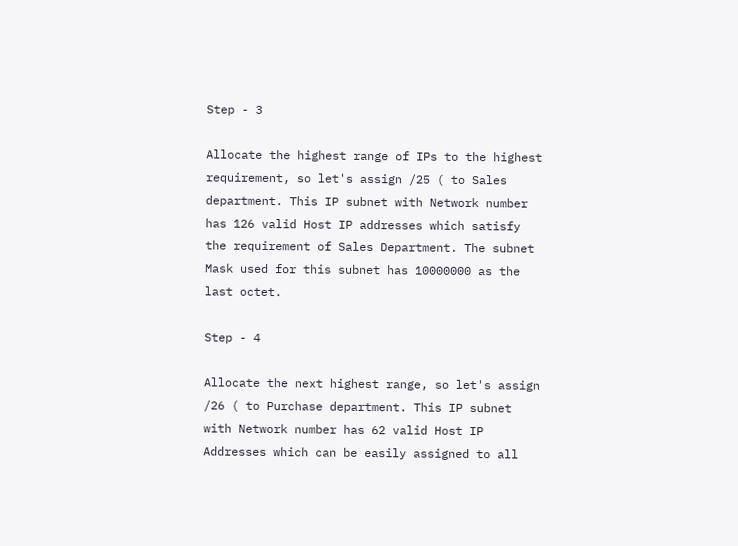Step - 3

Allocate the highest range of IPs to the highest requirement, so let's assign /25 ( to Sales department. This IP subnet with Network number has 126 valid Host IP addresses which satisfy the requirement of Sales Department. The subnet Mask used for this subnet has 10000000 as the last octet.

Step - 4

Allocate the next highest range, so let's assign /26 ( to Purchase department. This IP subnet with Network number has 62 valid Host IP Addresses which can be easily assigned to all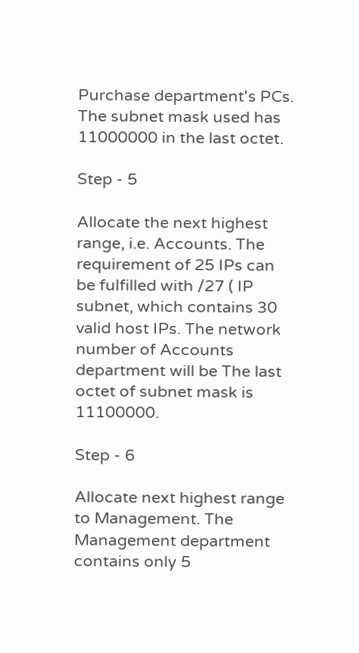Purchase department's PCs. The subnet mask used has 11000000 in the last octet.

Step - 5

Allocate the next highest range, i.e. Accounts. The requirement of 25 IPs can be fulfilled with /27 ( IP subnet, which contains 30 valid host IPs. The network number of Accounts department will be The last octet of subnet mask is 11100000.

Step - 6

Allocate next highest range to Management. The Management department contains only 5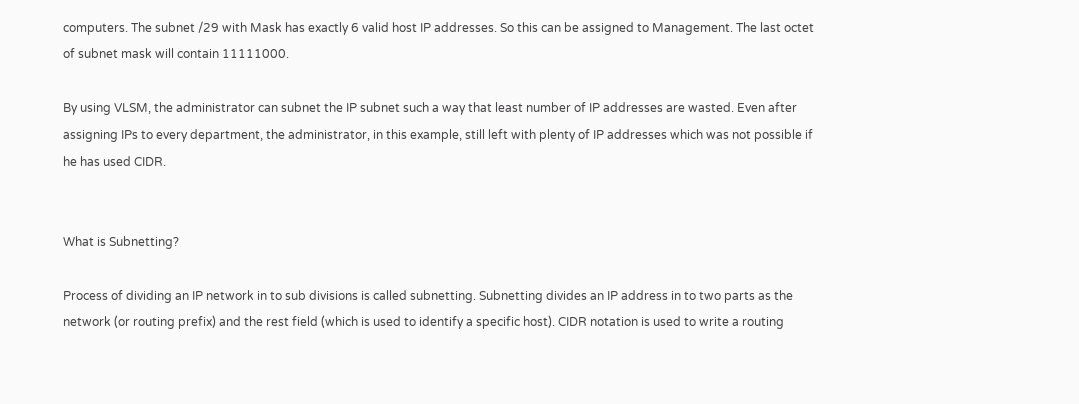computers. The subnet /29 with Mask has exactly 6 valid host IP addresses. So this can be assigned to Management. The last octet of subnet mask will contain 11111000.

By using VLSM, the administrator can subnet the IP subnet such a way that least number of IP addresses are wasted. Even after assigning IPs to every department, the administrator, in this example, still left with plenty of IP addresses which was not possible if he has used CIDR.


What is Subnetting?

Process of dividing an IP network in to sub divisions is called subnetting. Subnetting divides an IP address in to two parts as the network (or routing prefix) and the rest field (which is used to identify a specific host). CIDR notation is used to write a routing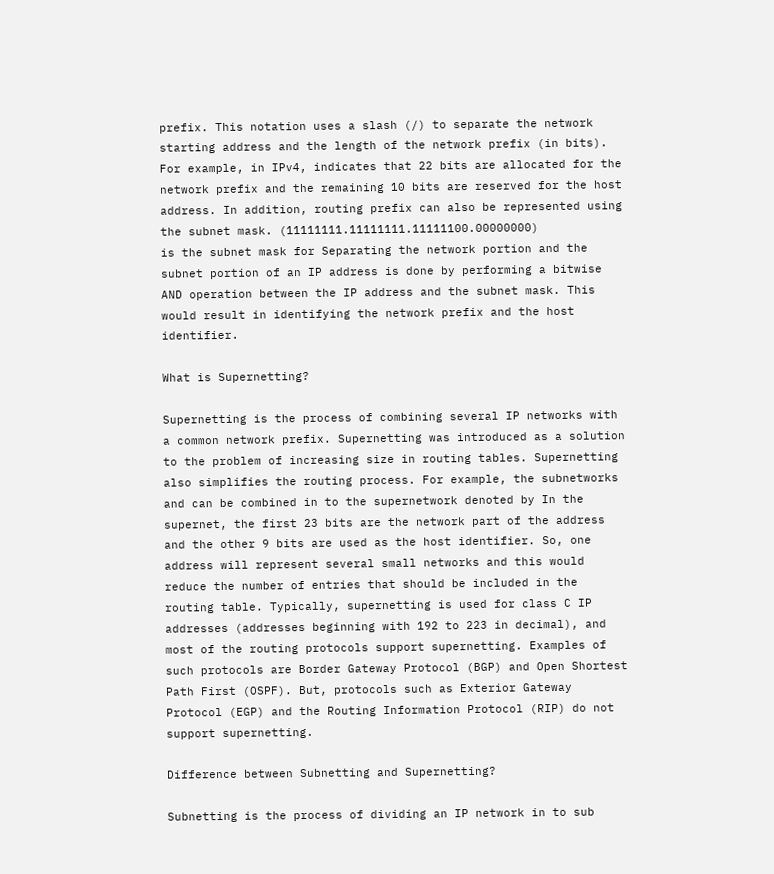prefix. This notation uses a slash (/) to separate the network starting address and the length of the network prefix (in bits). For example, in IPv4, indicates that 22 bits are allocated for the network prefix and the remaining 10 bits are reserved for the host address. In addition, routing prefix can also be represented using the subnet mask. (11111111.11111111.11111100.00000000)
is the subnet mask for Separating the network portion and the subnet portion of an IP address is done by performing a bitwise AND operation between the IP address and the subnet mask. This would result in identifying the network prefix and the host identifier.

What is Supernetting?

Supernetting is the process of combining several IP networks with a common network prefix. Supernetting was introduced as a solution to the problem of increasing size in routing tables. Supernetting also simplifies the routing process. For example, the subnetworks and can be combined in to the supernetwork denoted by In the supernet, the first 23 bits are the network part of the address and the other 9 bits are used as the host identifier. So, one address will represent several small networks and this would reduce the number of entries that should be included in the routing table. Typically, supernetting is used for class C IP addresses (addresses beginning with 192 to 223 in decimal), and most of the routing protocols support supernetting. Examples of such protocols are Border Gateway Protocol (BGP) and Open Shortest Path First (OSPF). But, protocols such as Exterior Gateway Protocol (EGP) and the Routing Information Protocol (RIP) do not support supernetting.

Difference between Subnetting and Supernetting?

Subnetting is the process of dividing an IP network in to sub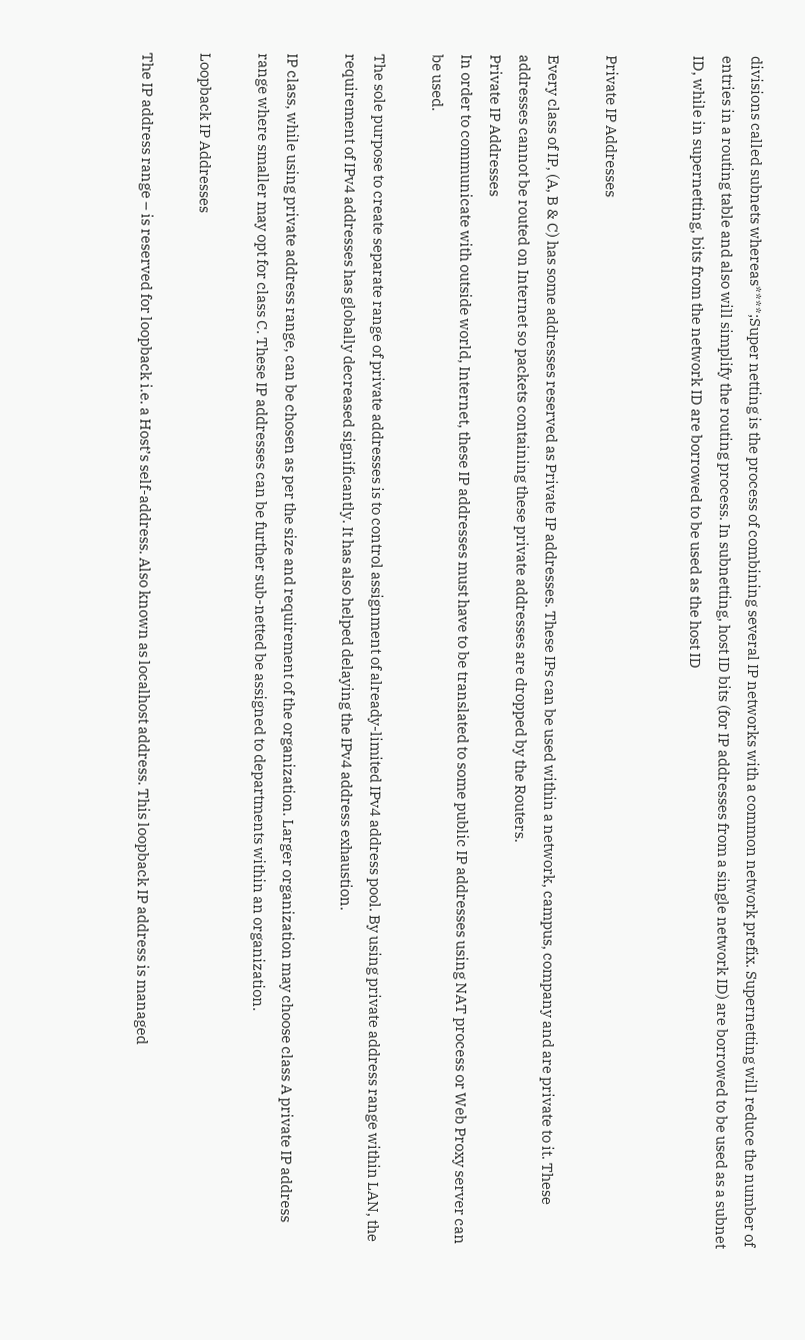divisions called subnets whereas****;Super netting is the process of combining several IP networks with a common network prefix. Supernetting will reduce the number of entries in a routing table and also will simplify the routing process. In subnetting, host ID bits (for IP addresses from a single network ID) are borrowed to be used as a subnet ID, while in supernetting, bits from the network ID are borrowed to be used as the host ID


Private IP Addresses

Every class of IP, (A, B & C) has some addresses reserved as Private IP addresses. These IPs can be used within a network, campus, company and are private to it. These addresses cannot be routed on Internet so packets containing these private addresses are dropped by the Routers.
Private IP Addresses
In order to communicate with outside world, Internet, these IP addresses must have to be translated to some public IP addresses using NAT process or Web Proxy server can be used.

The sole purpose to create separate range of private addresses is to control assignment of already-limited IPv4 address pool. By using private address range within LAN, the requirement of IPv4 addresses has globally decreased significantly. It has also helped delaying the IPv4 address exhaustion.

IP class, while using private address range, can be chosen as per the size and requirement of the organization. Larger organization may choose class A private IP address range where smaller may opt for class C. These IP addresses can be further sub-netted be assigned to departments within an organization.

Loopback IP Addresses

The IP address range – is reserved for loopback i.e. a Host’s self-address. Also known as localhost address. This loopback IP address is managed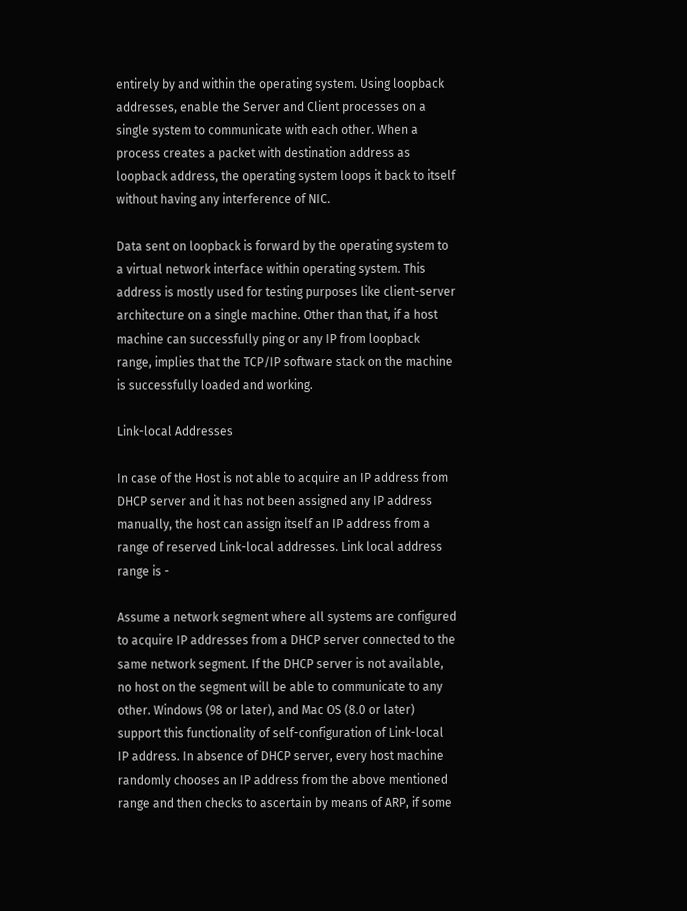entirely by and within the operating system. Using loopback addresses, enable the Server and Client processes on a single system to communicate with each other. When a process creates a packet with destination address as loopback address, the operating system loops it back to itself without having any interference of NIC.

Data sent on loopback is forward by the operating system to a virtual network interface within operating system. This address is mostly used for testing purposes like client-server architecture on a single machine. Other than that, if a host machine can successfully ping or any IP from loopback range, implies that the TCP/IP software stack on the machine is successfully loaded and working.

Link-local Addresses

In case of the Host is not able to acquire an IP address from DHCP server and it has not been assigned any IP address manually, the host can assign itself an IP address from a range of reserved Link-local addresses. Link local address range is -

Assume a network segment where all systems are configured to acquire IP addresses from a DHCP server connected to the same network segment. If the DHCP server is not available, no host on the segment will be able to communicate to any other. Windows (98 or later), and Mac OS (8.0 or later) support this functionality of self-configuration of Link-local IP address. In absence of DHCP server, every host machine randomly chooses an IP address from the above mentioned range and then checks to ascertain by means of ARP, if some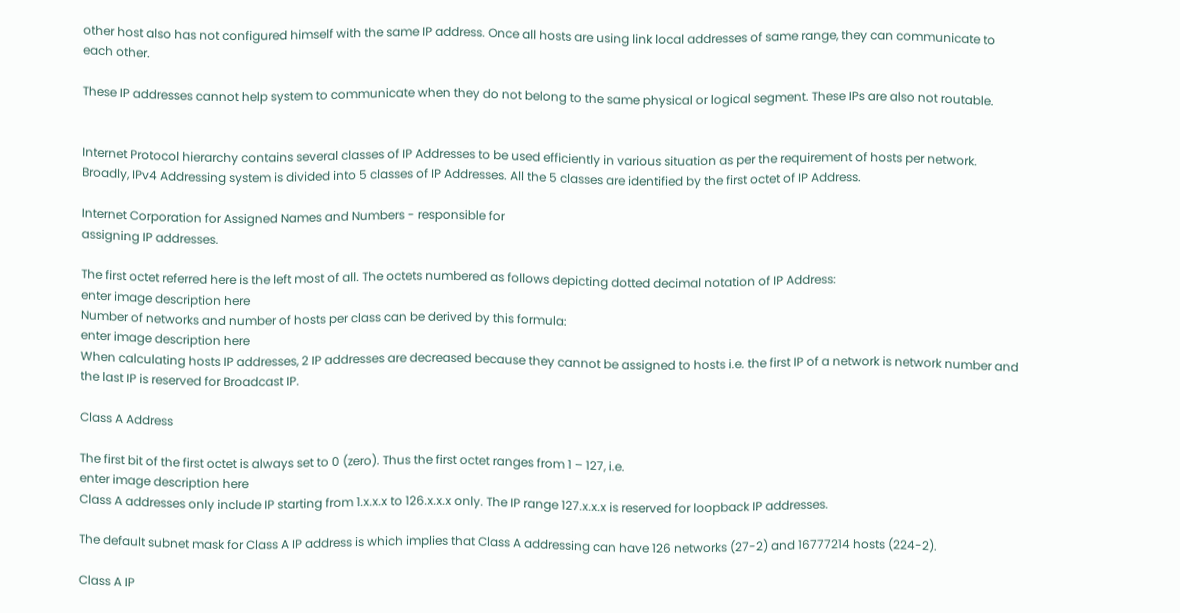other host also has not configured himself with the same IP address. Once all hosts are using link local addresses of same range, they can communicate to each other.

These IP addresses cannot help system to communicate when they do not belong to the same physical or logical segment. These IPs are also not routable.


Internet Protocol hierarchy contains several classes of IP Addresses to be used efficiently in various situation as per the requirement of hosts per network. Broadly, IPv4 Addressing system is divided into 5 classes of IP Addresses. All the 5 classes are identified by the first octet of IP Address.

Internet Corporation for Assigned Names and Numbers - responsible for
assigning IP addresses.

The first octet referred here is the left most of all. The octets numbered as follows depicting dotted decimal notation of IP Address:
enter image description here
Number of networks and number of hosts per class can be derived by this formula:
enter image description here
When calculating hosts IP addresses, 2 IP addresses are decreased because they cannot be assigned to hosts i.e. the first IP of a network is network number and the last IP is reserved for Broadcast IP.

Class A Address

The first bit of the first octet is always set to 0 (zero). Thus the first octet ranges from 1 – 127, i.e.
enter image description here
Class A addresses only include IP starting from 1.x.x.x to 126.x.x.x only. The IP range 127.x.x.x is reserved for loopback IP addresses.

The default subnet mask for Class A IP address is which implies that Class A addressing can have 126 networks (27-2) and 16777214 hosts (224-2).

Class A IP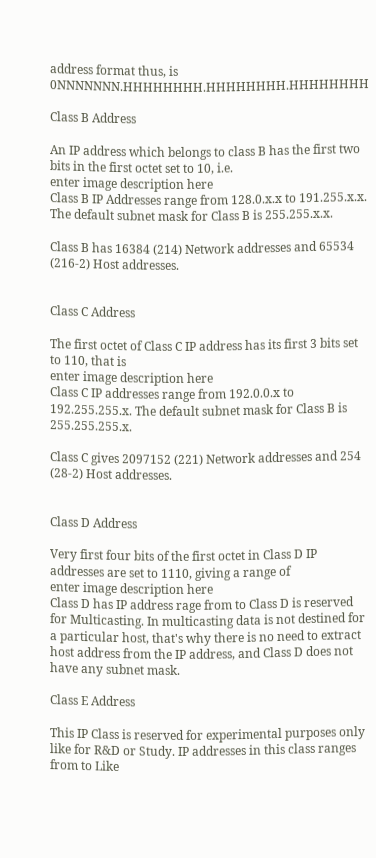address format thus, is 0NNNNNNN.HHHHHHHH.HHHHHHHH.HHHHHHHH

Class B Address

An IP address which belongs to class B has the first two bits in the first octet set to 10, i.e.
enter image description here
Class B IP Addresses range from 128.0.x.x to 191.255.x.x. The default subnet mask for Class B is 255.255.x.x.

Class B has 16384 (214) Network addresses and 65534 (216-2) Host addresses.


Class C Address

The first octet of Class C IP address has its first 3 bits set to 110, that is
enter image description here
Class C IP addresses range from 192.0.0.x to 192.255.255.x. The default subnet mask for Class B is 255.255.255.x.

Class C gives 2097152 (221) Network addresses and 254 (28-2) Host addresses.


Class D Address

Very first four bits of the first octet in Class D IP addresses are set to 1110, giving a range of
enter image description here
Class D has IP address rage from to Class D is reserved for Multicasting. In multicasting data is not destined for a particular host, that's why there is no need to extract host address from the IP address, and Class D does not have any subnet mask.

Class E Address

This IP Class is reserved for experimental purposes only like for R&D or Study. IP addresses in this class ranges from to Like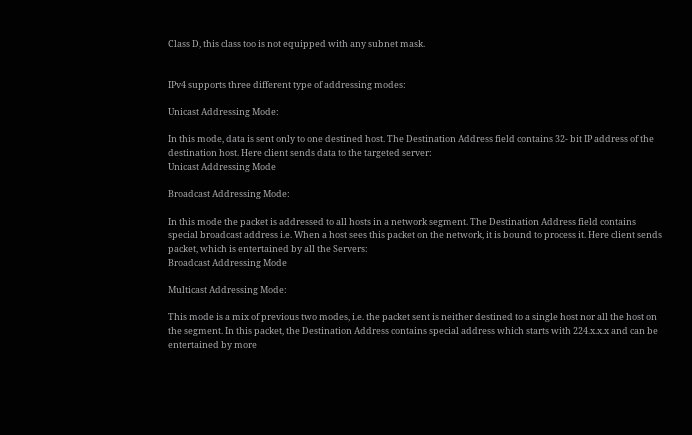Class D, this class too is not equipped with any subnet mask.


IPv4 supports three different type of addressing modes:

Unicast Addressing Mode:

In this mode, data is sent only to one destined host. The Destination Address field contains 32- bit IP address of the destination host. Here client sends data to the targeted server:
Unicast Addressing Mode

Broadcast Addressing Mode:

In this mode the packet is addressed to all hosts in a network segment. The Destination Address field contains special broadcast address i.e. When a host sees this packet on the network, it is bound to process it. Here client sends packet, which is entertained by all the Servers:
Broadcast Addressing Mode

Multicast Addressing Mode:

This mode is a mix of previous two modes, i.e. the packet sent is neither destined to a single host nor all the host on the segment. In this packet, the Destination Address contains special address which starts with 224.x.x.x and can be entertained by more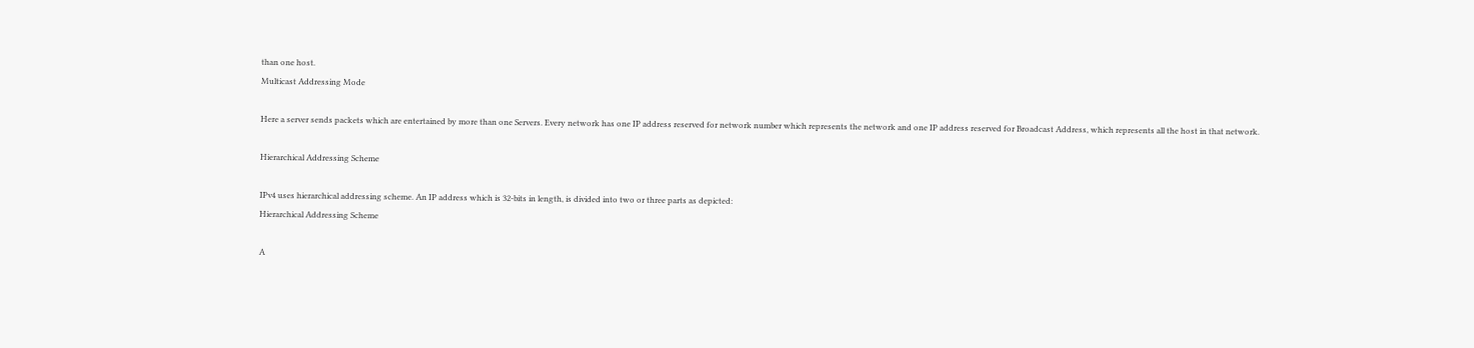than one host.
Multicast Addressing Mode

Here a server sends packets which are entertained by more than one Servers. Every network has one IP address reserved for network number which represents the network and one IP address reserved for Broadcast Address, which represents all the host in that network.

Hierarchical Addressing Scheme

IPv4 uses hierarchical addressing scheme. An IP address which is 32-bits in length, is divided into two or three parts as depicted:
Hierarchical Addressing Scheme

A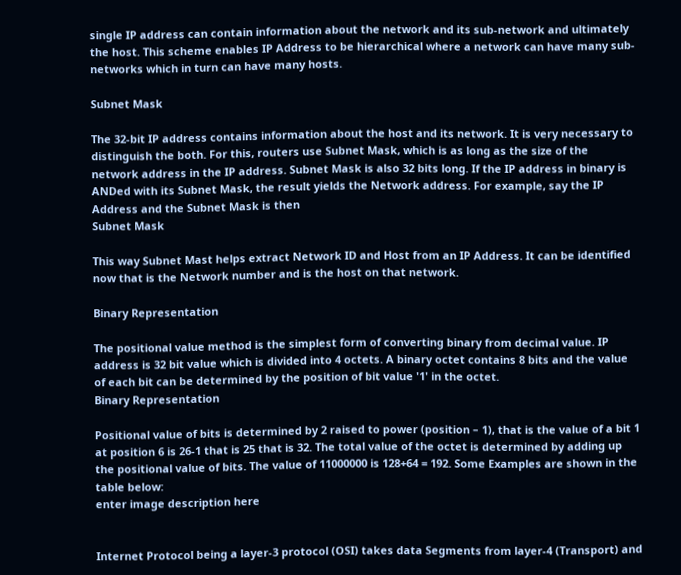single IP address can contain information about the network and its sub-network and ultimately the host. This scheme enables IP Address to be hierarchical where a network can have many sub-networks which in turn can have many hosts.

Subnet Mask

The 32-bit IP address contains information about the host and its network. It is very necessary to distinguish the both. For this, routers use Subnet Mask, which is as long as the size of the network address in the IP address. Subnet Mask is also 32 bits long. If the IP address in binary is ANDed with its Subnet Mask, the result yields the Network address. For example, say the IP Address and the Subnet Mask is then
Subnet Mask

This way Subnet Mast helps extract Network ID and Host from an IP Address. It can be identified now that is the Network number and is the host on that network.

Binary Representation

The positional value method is the simplest form of converting binary from decimal value. IP address is 32 bit value which is divided into 4 octets. A binary octet contains 8 bits and the value of each bit can be determined by the position of bit value '1' in the octet.
Binary Representation

Positional value of bits is determined by 2 raised to power (position – 1), that is the value of a bit 1 at position 6 is 26-1 that is 25 that is 32. The total value of the octet is determined by adding up the positional value of bits. The value of 11000000 is 128+64 = 192. Some Examples are shown in the table below:
enter image description here


Internet Protocol being a layer-3 protocol (OSI) takes data Segments from layer-4 (Transport) and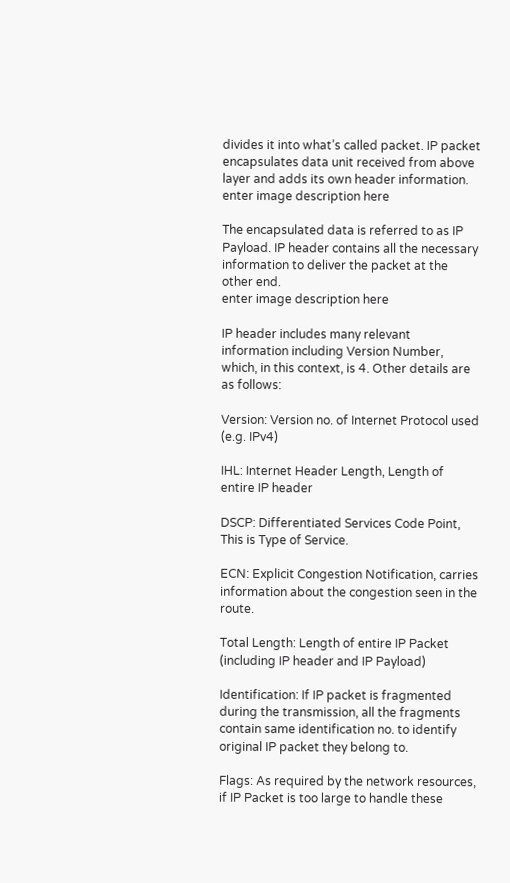divides it into what’s called packet. IP packet encapsulates data unit received from above layer and adds its own header information.
enter image description here

The encapsulated data is referred to as IP Payload. IP header contains all the necessary information to deliver the packet at the other end.
enter image description here

IP header includes many relevant information including Version Number, which, in this context, is 4. Other details are as follows:

Version: Version no. of Internet Protocol used (e.g. IPv4)

IHL: Internet Header Length, Length of entire IP header

DSCP: Differentiated Services Code Point, This is Type of Service.

ECN: Explicit Congestion Notification, carries information about the congestion seen in the route.

Total Length: Length of entire IP Packet (including IP header and IP Payload)

Identification: If IP packet is fragmented during the transmission, all the fragments contain same identification no. to identify original IP packet they belong to.

Flags: As required by the network resources, if IP Packet is too large to handle these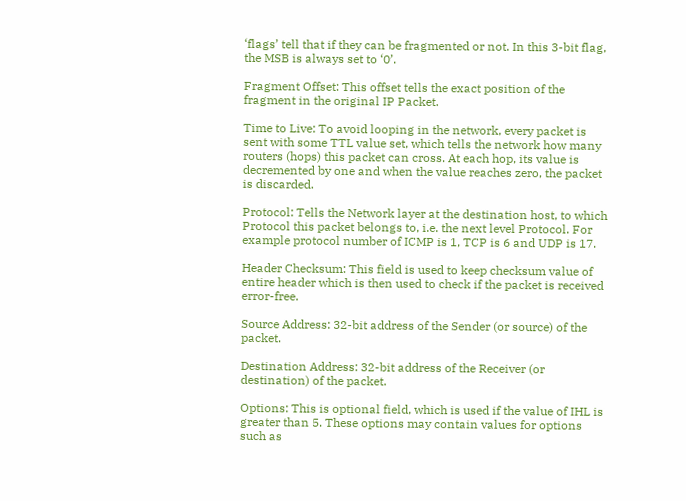‘flags’ tell that if they can be fragmented or not. In this 3-bit flag, the MSB is always set to ‘0’.

Fragment Offset: This offset tells the exact position of the fragment in the original IP Packet.

Time to Live: To avoid looping in the network, every packet is sent with some TTL value set, which tells the network how many routers (hops) this packet can cross. At each hop, its value is decremented by one and when the value reaches zero, the packet is discarded.

Protocol: Tells the Network layer at the destination host, to which Protocol this packet belongs to, i.e. the next level Protocol. For example protocol number of ICMP is 1, TCP is 6 and UDP is 17.

Header Checksum: This field is used to keep checksum value of entire header which is then used to check if the packet is received error-free.

Source Address: 32-bit address of the Sender (or source) of the packet.

Destination Address: 32-bit address of the Receiver (or destination) of the packet.

Options: This is optional field, which is used if the value of IHL is greater than 5. These options may contain values for options such as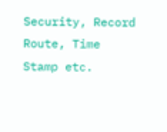Security, Record Route, Time Stamp etc.